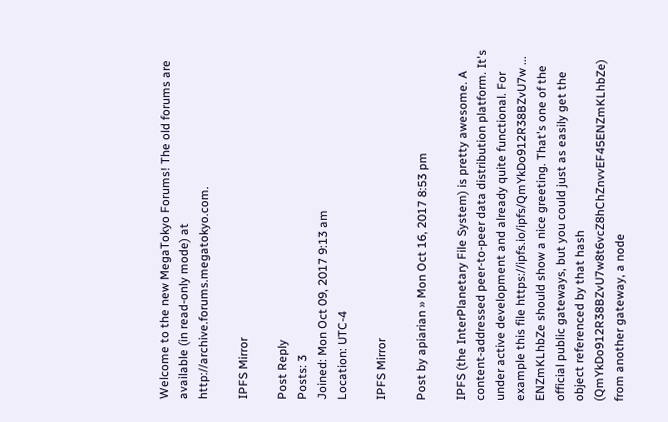Welcome to the new MegaTokyo Forums! The old forums are available (in read-only mode) at http://archive.forums.megatokyo.com.

IPFS Mirror

Post Reply
Posts: 3
Joined: Mon Oct 09, 2017 9:13 am
Location: UTC-4

IPFS Mirror

Post by apiarian » Mon Oct 16, 2017 8:53 pm

IPFS (the InterPlanetary File System) is pretty awesome. A content-addressed peer-to-peer data distribution platform. It's under active development and already quite functional. For example this file https://ipfs.io/ipfs/QmYkDo912R38BZvU7w ... ENZmKLhbZe should show a nice greeting. That's one of the official public gateways, but you could just as easily get the object referenced by that hash (QmYkDo912R38BZvU7w8t6vcZ8hChZnvvEF45ENZmKLhbZe) from another gateway, a node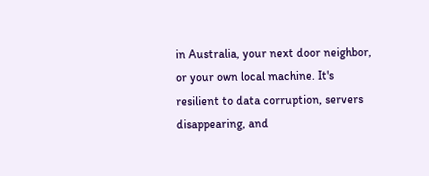in Australia, your next door neighbor, or your own local machine. It's resilient to data corruption, servers disappearing, and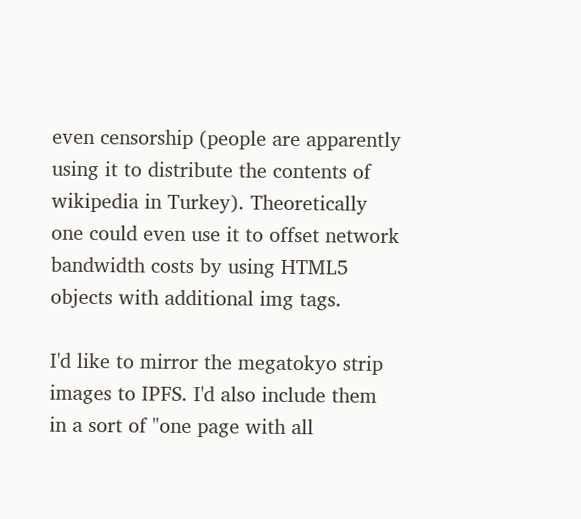even censorship (people are apparently using it to distribute the contents of wikipedia in Turkey). Theoretically one could even use it to offset network bandwidth costs by using HTML5 objects with additional img tags.

I'd like to mirror the megatokyo strip images to IPFS. I'd also include them in a sort of "one page with all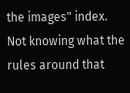the images" index. Not knowing what the rules around that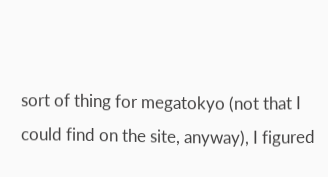sort of thing for megatokyo (not that I could find on the site, anyway), I figured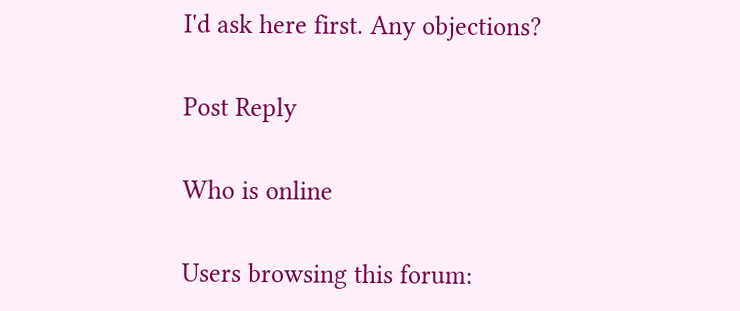I'd ask here first. Any objections?

Post Reply

Who is online

Users browsing this forum: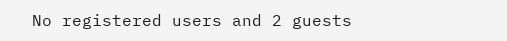No registered users and 2 guests